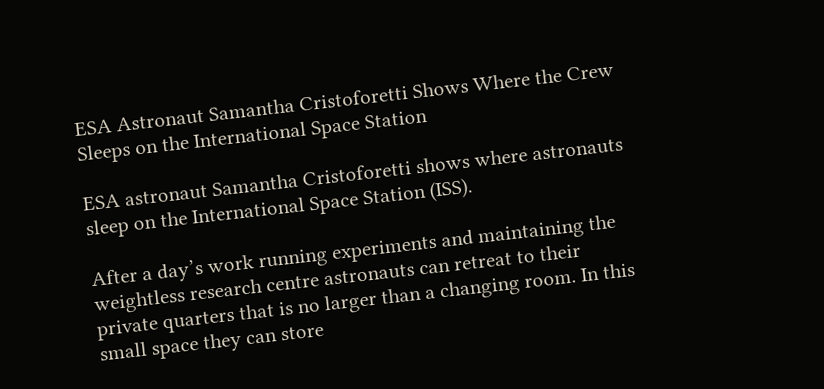ESA Astronaut Samantha Cristoforetti Shows Where the Crew Sleeps on the International Space Station

ESA astronaut Samantha Cristoforetti shows where astronauts sleep on the International Space Station (ISS).

After a day’s work running experiments and maintaining the weightless research centre astronauts can retreat to their private quarters that is no larger than a changing room. In this small space they can store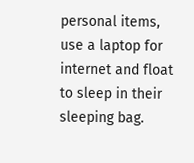personal items, use a laptop for internet and float to sleep in their sleeping bag.